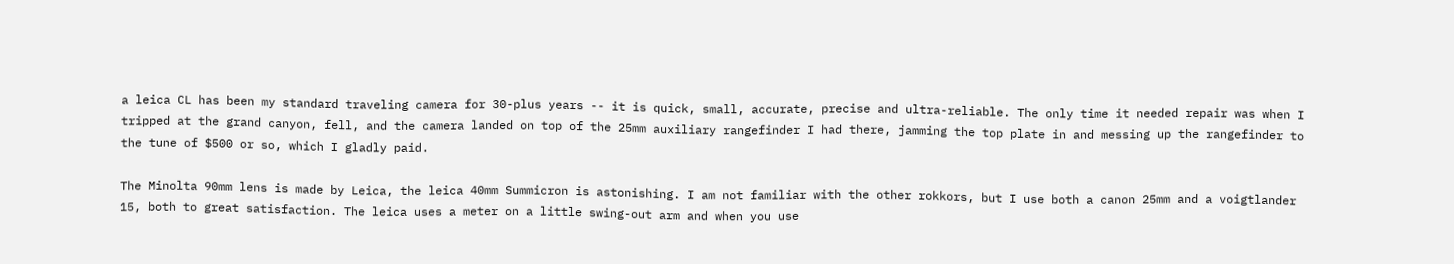a leica CL has been my standard traveling camera for 30-plus years -- it is quick, small, accurate, precise and ultra-reliable. The only time it needed repair was when I tripped at the grand canyon, fell, and the camera landed on top of the 25mm auxiliary rangefinder I had there, jamming the top plate in and messing up the rangefinder to the tune of $500 or so, which I gladly paid.

The Minolta 90mm lens is made by Leica, the leica 40mm Summicron is astonishing. I am not familiar with the other rokkors, but I use both a canon 25mm and a voigtlander 15, both to great satisfaction. The leica uses a meter on a little swing-out arm and when you use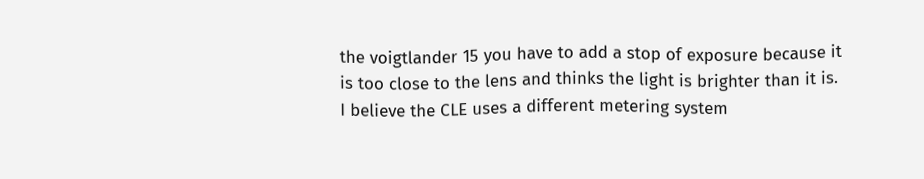the voigtlander 15 you have to add a stop of exposure because it is too close to the lens and thinks the light is brighter than it is. I believe the CLE uses a different metering system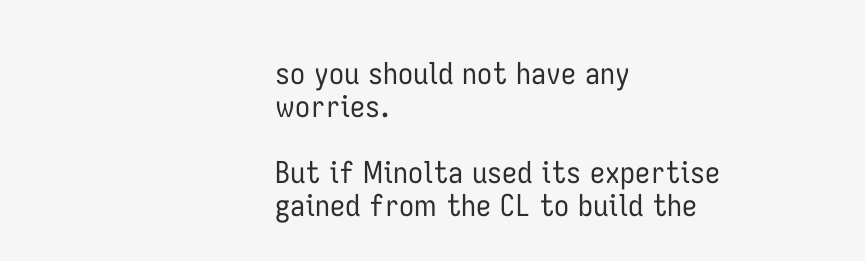so you should not have any worries.

But if Minolta used its expertise gained from the CL to build the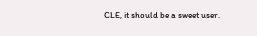CLE, it should be a sweet user.